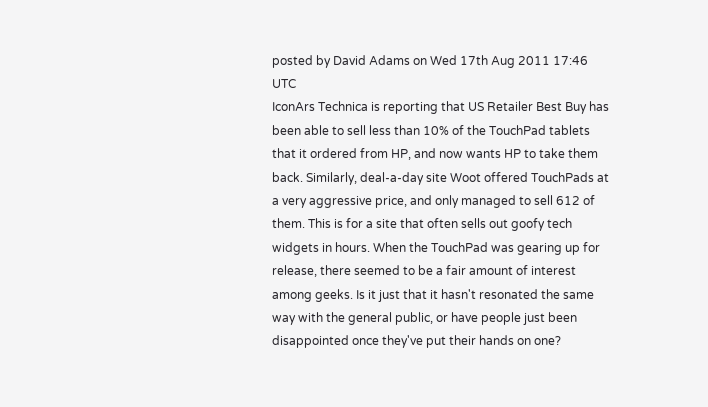posted by David Adams on Wed 17th Aug 2011 17:46 UTC
IconArs Technica is reporting that US Retailer Best Buy has been able to sell less than 10% of the TouchPad tablets that it ordered from HP, and now wants HP to take them back. Similarly, deal-a-day site Woot offered TouchPads at a very aggressive price, and only managed to sell 612 of them. This is for a site that often sells out goofy tech widgets in hours. When the TouchPad was gearing up for release, there seemed to be a fair amount of interest among geeks. Is it just that it hasn't resonated the same way with the general public, or have people just been disappointed once they've put their hands on one?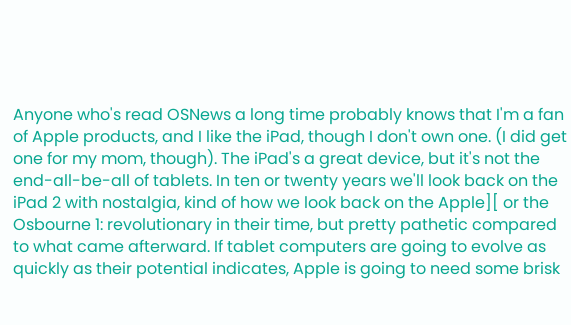Anyone who's read OSNews a long time probably knows that I'm a fan of Apple products, and I like the iPad, though I don't own one. (I did get one for my mom, though). The iPad's a great device, but it's not the end-all-be-all of tablets. In ten or twenty years we'll look back on the iPad 2 with nostalgia, kind of how we look back on the Apple][ or the Osbourne 1: revolutionary in their time, but pretty pathetic compared to what came afterward. If tablet computers are going to evolve as quickly as their potential indicates, Apple is going to need some brisk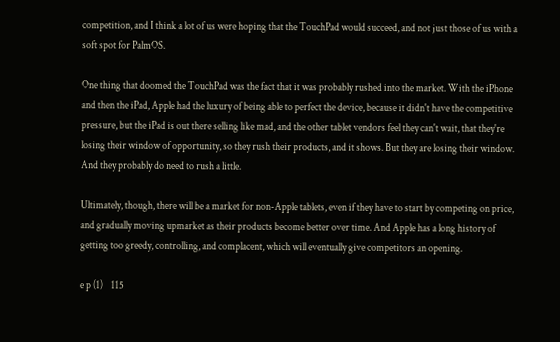competition, and I think a lot of us were hoping that the TouchPad would succeed, and not just those of us with a soft spot for PalmOS.

One thing that doomed the TouchPad was the fact that it was probably rushed into the market. With the iPhone and then the iPad, Apple had the luxury of being able to perfect the device, because it didn't have the competitive pressure, but the iPad is out there selling like mad, and the other tablet vendors feel they can't wait, that they're losing their window of opportunity, so they rush their products, and it shows. But they are losing their window. And they probably do need to rush a little.

Ultimately, though, there will be a market for non-Apple tablets, even if they have to start by competing on price, and gradually moving upmarket as their products become better over time. And Apple has a long history of getting too greedy, controlling, and complacent, which will eventually give competitors an opening.

e p (1)    115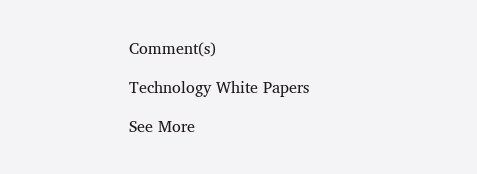Comment(s)

Technology White Papers

See More